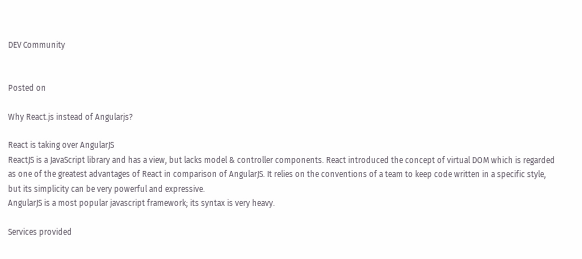DEV Community


Posted on

Why React.js instead of Angularjs?

React is taking over AngularJS
ReactJS is a JavaScript library and has a view, but lacks model & controller components. React introduced the concept of virtual DOM which is regarded as one of the greatest advantages of React in comparison of AngularJS. It relies on the conventions of a team to keep code written in a specific style, but its simplicity can be very powerful and expressive.
AngularJS is a most popular javascript framework; its syntax is very heavy.

Services provided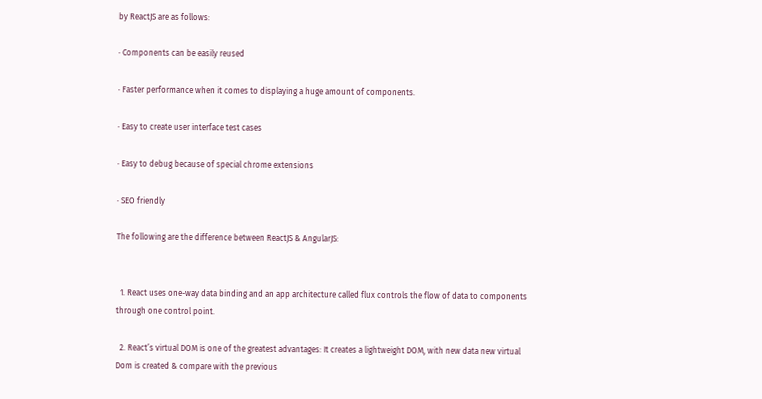by ReactJS are as follows:

· Components can be easily reused

· Faster performance when it comes to displaying a huge amount of components.

· Easy to create user interface test cases

· Easy to debug because of special chrome extensions

· SEO friendly

The following are the difference between ReactJS & AngularJS:


  1. React uses one-way data binding and an app architecture called flux controls the flow of data to components through one control point.

  2. React’s virtual DOM is one of the greatest advantages: It creates a lightweight DOM, with new data new virtual Dom is created & compare with the previous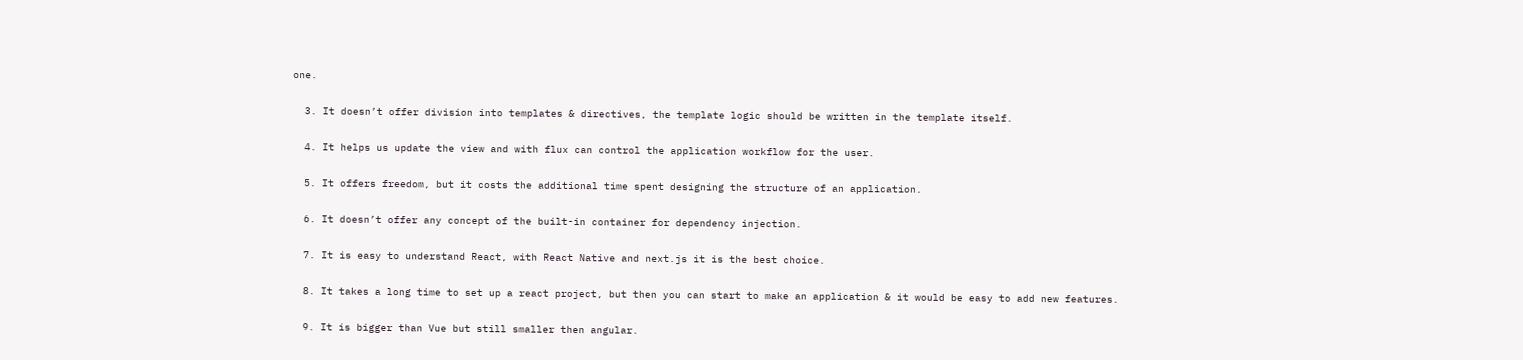one.

  3. It doesn’t offer division into templates & directives, the template logic should be written in the template itself.

  4. It helps us update the view and with flux can control the application workflow for the user.

  5. It offers freedom, but it costs the additional time spent designing the structure of an application.

  6. It doesn’t offer any concept of the built-in container for dependency injection.

  7. It is easy to understand React, with React Native and next.js it is the best choice.

  8. It takes a long time to set up a react project, but then you can start to make an application & it would be easy to add new features.

  9. It is bigger than Vue but still smaller then angular.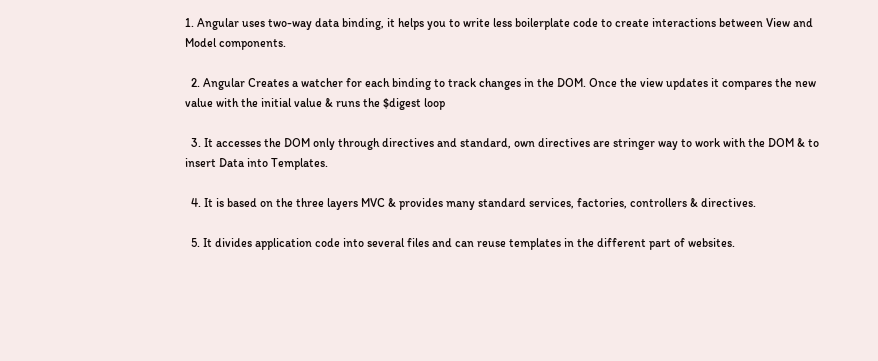1. Angular uses two-way data binding, it helps you to write less boilerplate code to create interactions between View and Model components.

  2. Angular Creates a watcher for each binding to track changes in the DOM. Once the view updates it compares the new value with the initial value & runs the $digest loop

  3. It accesses the DOM only through directives and standard, own directives are stringer way to work with the DOM & to insert Data into Templates.

  4. It is based on the three layers MVC & provides many standard services, factories, controllers & directives.

  5. It divides application code into several files and can reuse templates in the different part of websites.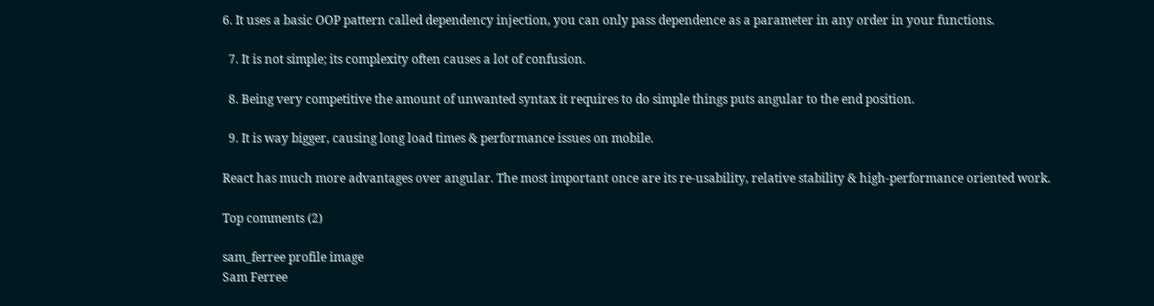6. It uses a basic OOP pattern called dependency injection, you can only pass dependence as a parameter in any order in your functions.

  7. It is not simple; its complexity often causes a lot of confusion.

  8. Being very competitive the amount of unwanted syntax it requires to do simple things puts angular to the end position.

  9. It is way bigger, causing long load times & performance issues on mobile.

React has much more advantages over angular. The most important once are its re-usability, relative stability & high-performance oriented work.

Top comments (2)

sam_ferree profile image
Sam Ferree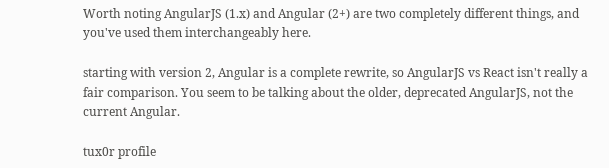Worth noting AngularJS (1.x) and Angular (2+) are two completely different things, and you've used them interchangeably here.

starting with version 2, Angular is a complete rewrite, so AngularJS vs React isn't really a fair comparison. You seem to be talking about the older, deprecated AngularJS, not the current Angular.

tux0r profile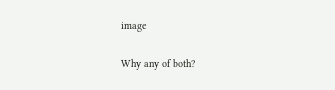image

Why any of both?